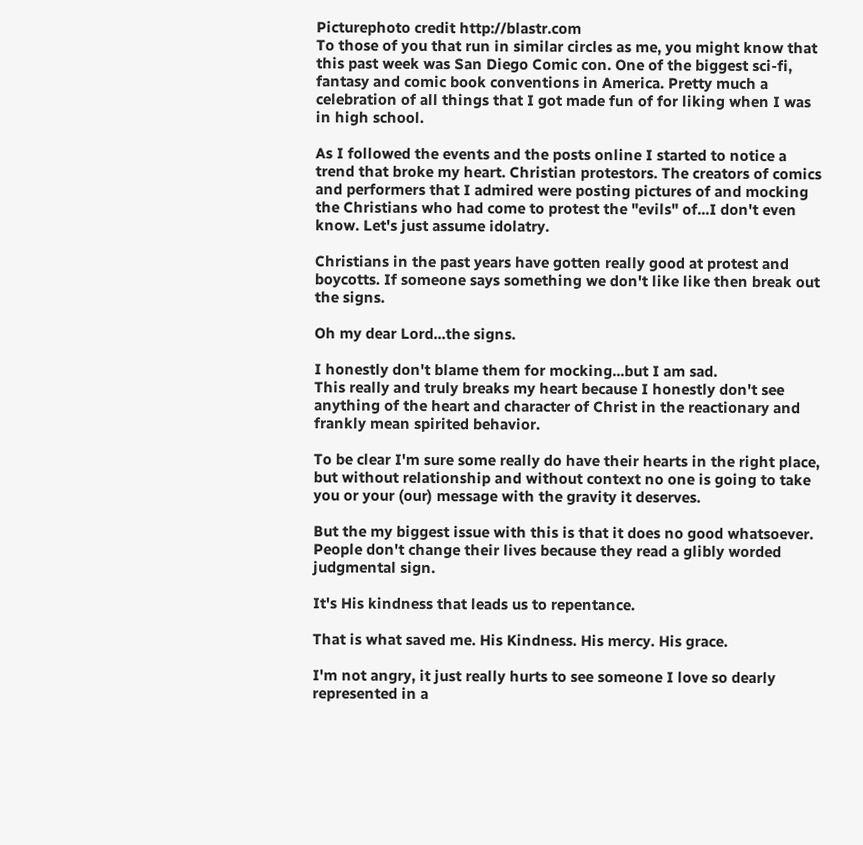Picturephoto credit http://blastr.com
To those of you that run in similar circles as me, you might know that this past week was San Diego Comic con. One of the biggest sci-fi, fantasy and comic book conventions in America. Pretty much a celebration of all things that I got made fun of for liking when I was in high school.

As I followed the events and the posts online I started to notice a trend that broke my heart. Christian protestors. The creators of comics and performers that I admired were posting pictures of and mocking the Christians who had come to protest the "evils" of...I don't even know. Let's just assume idolatry.

Christians in the past years have gotten really good at protest and boycotts. If someone says something we don't like like then break out the signs.

Oh my dear Lord...the signs.

I honestly don't blame them for mocking...but I am sad.
This really and truly breaks my heart because I honestly don't see anything of the heart and character of Christ in the reactionary and frankly mean spirited behavior.

To be clear I'm sure some really do have their hearts in the right place, but without relationship and without context no one is going to take you or your (our) message with the gravity it deserves.

But the my biggest issue with this is that it does no good whatsoever. People don't change their lives because they read a glibly worded judgmental sign.

It's His kindness that leads us to repentance.

That is what saved me. His Kindness. His mercy. His grace.

I'm not angry, it just really hurts to see someone I love so dearly represented in a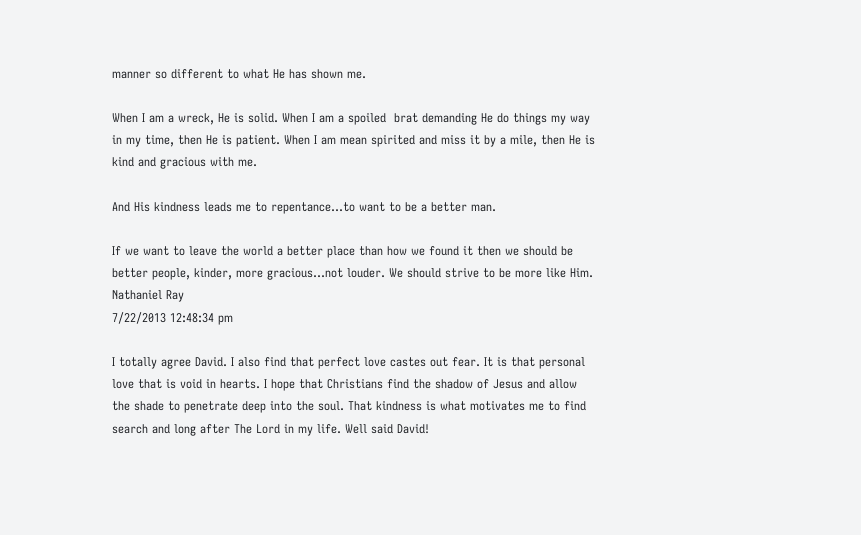manner so different to what He has shown me.

When I am a wreck, He is solid. When I am a spoiled  brat demanding He do things my way in my time, then He is patient. When I am mean spirited and miss it by a mile, then He is kind and gracious with me.

And His kindness leads me to repentance...to want to be a better man.

If we want to leave the world a better place than how we found it then we should be better people, kinder, more gracious...not louder. We should strive to be more like Him.
Nathaniel Ray
7/22/2013 12:48:34 pm

I totally agree David. I also find that perfect love castes out fear. It is that personal love that is void in hearts. I hope that Christians find the shadow of Jesus and allow the shade to penetrate deep into the soul. That kindness is what motivates me to find search and long after The Lord in my life. Well said David!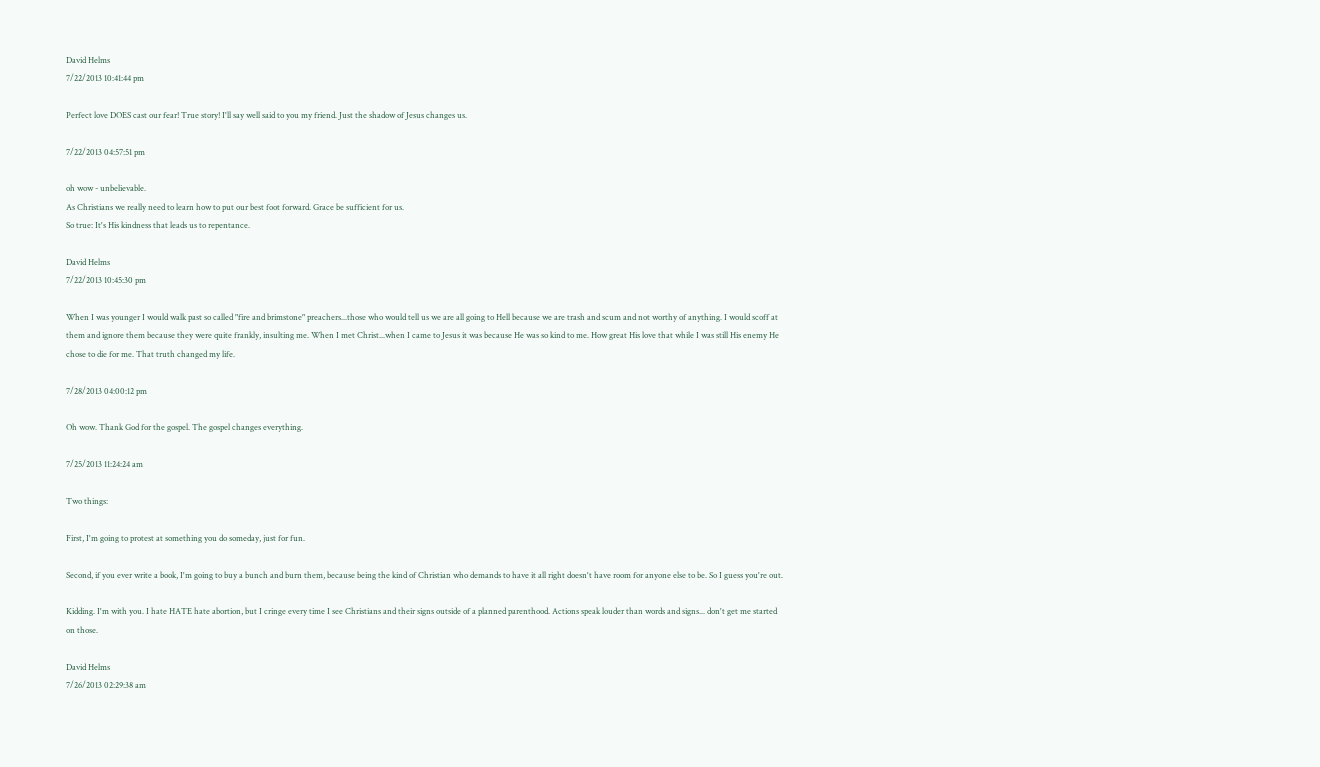David Helms
7/22/2013 10:41:44 pm

Perfect love DOES cast our fear! True story! I'll say well said to you my friend. Just the shadow of Jesus changes us.

7/22/2013 04:57:51 pm

oh wow - unbelievable.
As Christians we really need to learn how to put our best foot forward. Grace be sufficient for us.
So true: It's His kindness that leads us to repentance.

David Helms
7/22/2013 10:45:30 pm

When I was younger I would walk past so called "fire and brimstone" preachers...those who would tell us we are all going to Hell because we are trash and scum and not worthy of anything. I would scoff at them and ignore them because they were quite frankly, insulting me. When I met Christ...when I came to Jesus it was because He was so kind to me. How great His love that while I was still His enemy He chose to die for me. That truth changed my life.

7/28/2013 04:00:12 pm

Oh wow. Thank God for the gospel. The gospel changes everything.

7/25/2013 11:24:24 am

Two things:

First, I'm going to protest at something you do someday, just for fun.

Second, if you ever write a book, I'm going to buy a bunch and burn them, because being the kind of Christian who demands to have it all right doesn't have room for anyone else to be. So I guess you're out.

Kidding. I'm with you. I hate HATE hate abortion, but I cringe every time I see Christians and their signs outside of a planned parenthood. Actions speak louder than words and signs... don't get me started on those.

David Helms
7/26/2013 02:29:38 am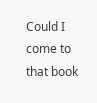Could I come to that book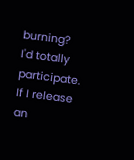burning? I'd totally participate. If I release an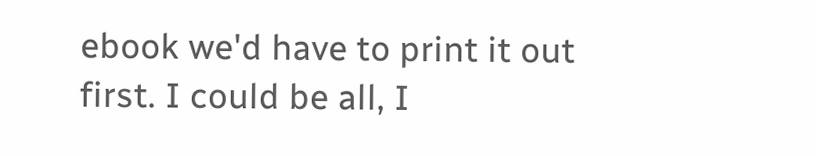ebook we'd have to print it out first. I could be all, I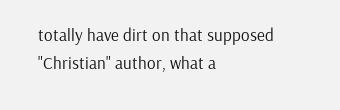totally have dirt on that supposed "Christian" author, what a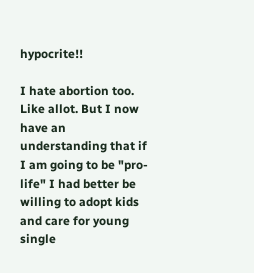hypocrite!!

I hate abortion too. Like allot. But I now have an understanding that if I am going to be "pro-life" I had better be willing to adopt kids and care for young single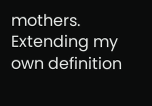mothers. Extending my own definition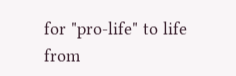for "pro-life" to life from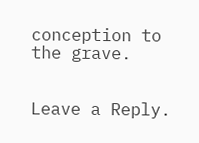conception to the grave.


Leave a Reply.